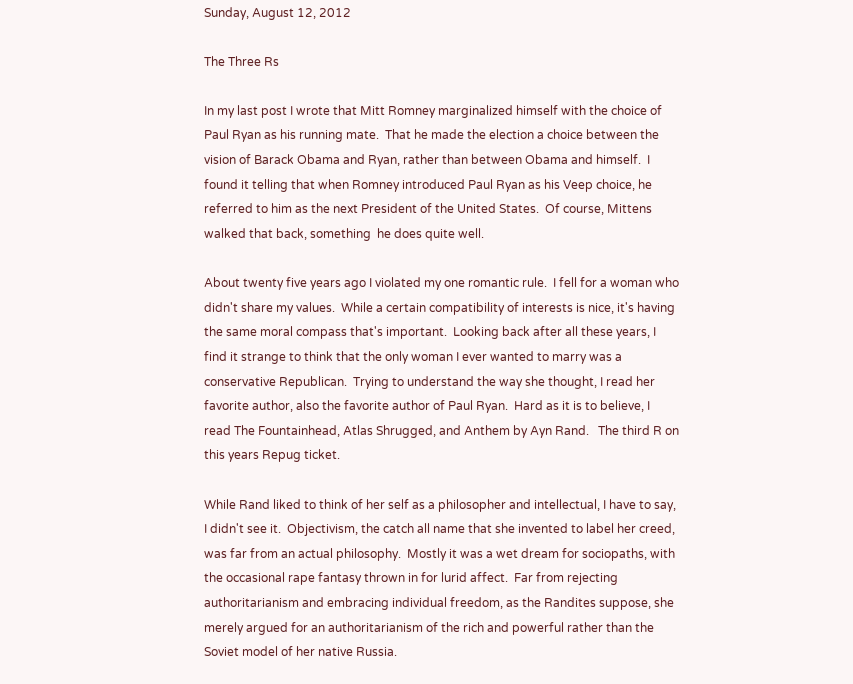Sunday, August 12, 2012

The Three Rs

In my last post I wrote that Mitt Romney marginalized himself with the choice of Paul Ryan as his running mate.  That he made the election a choice between the vision of Barack Obama and Ryan, rather than between Obama and himself.  I found it telling that when Romney introduced Paul Ryan as his Veep choice, he referred to him as the next President of the United States.  Of course, Mittens walked that back, something  he does quite well.

About twenty five years ago I violated my one romantic rule.  I fell for a woman who didn't share my values.  While a certain compatibility of interests is nice, it's having the same moral compass that's important.  Looking back after all these years, I find it strange to think that the only woman I ever wanted to marry was a conservative Republican.  Trying to understand the way she thought, I read her favorite author, also the favorite author of Paul Ryan.  Hard as it is to believe, I read The Fountainhead, Atlas Shrugged, and Anthem by Ayn Rand.   The third R on this years Repug ticket.

While Rand liked to think of her self as a philosopher and intellectual, I have to say, I didn't see it.  Objectivism, the catch all name that she invented to label her creed, was far from an actual philosophy.  Mostly it was a wet dream for sociopaths, with the occasional rape fantasy thrown in for lurid affect.  Far from rejecting authoritarianism and embracing individual freedom, as the Randites suppose, she merely argued for an authoritarianism of the rich and powerful rather than the Soviet model of her native Russia.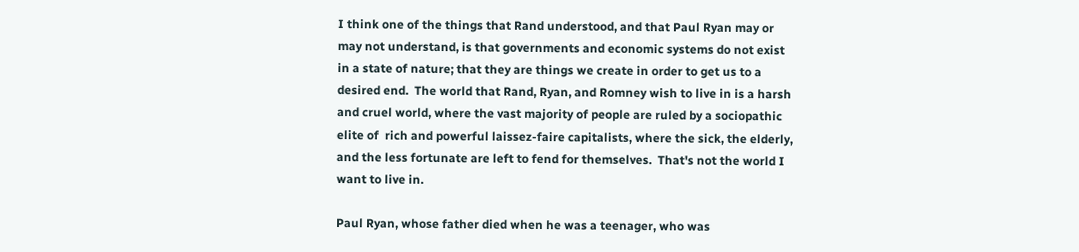I think one of the things that Rand understood, and that Paul Ryan may or may not understand, is that governments and economic systems do not exist in a state of nature; that they are things we create in order to get us to a desired end.  The world that Rand, Ryan, and Romney wish to live in is a harsh and cruel world, where the vast majority of people are ruled by a sociopathic elite of  rich and powerful laissez-faire capitalists, where the sick, the elderly, and the less fortunate are left to fend for themselves.  That's not the world I want to live in.

Paul Ryan, whose father died when he was a teenager, who was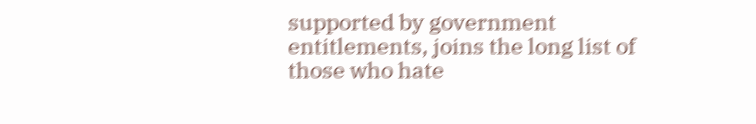supported by government entitlements, joins the long list of those who hate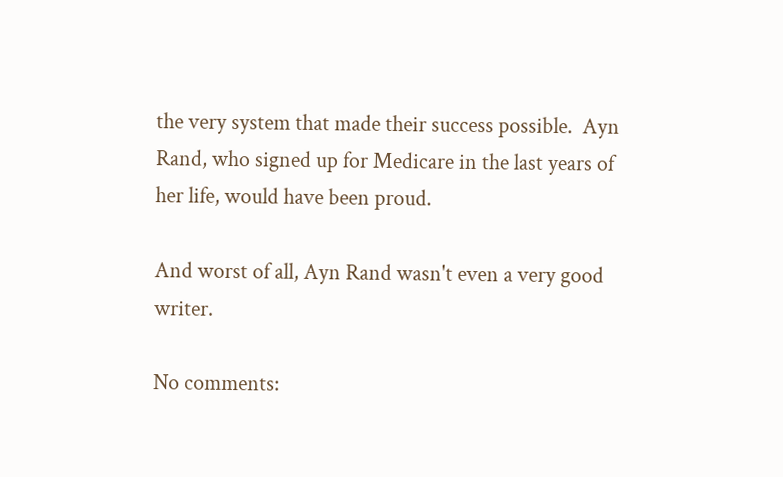the very system that made their success possible.  Ayn Rand, who signed up for Medicare in the last years of her life, would have been proud.

And worst of all, Ayn Rand wasn't even a very good writer.

No comments: